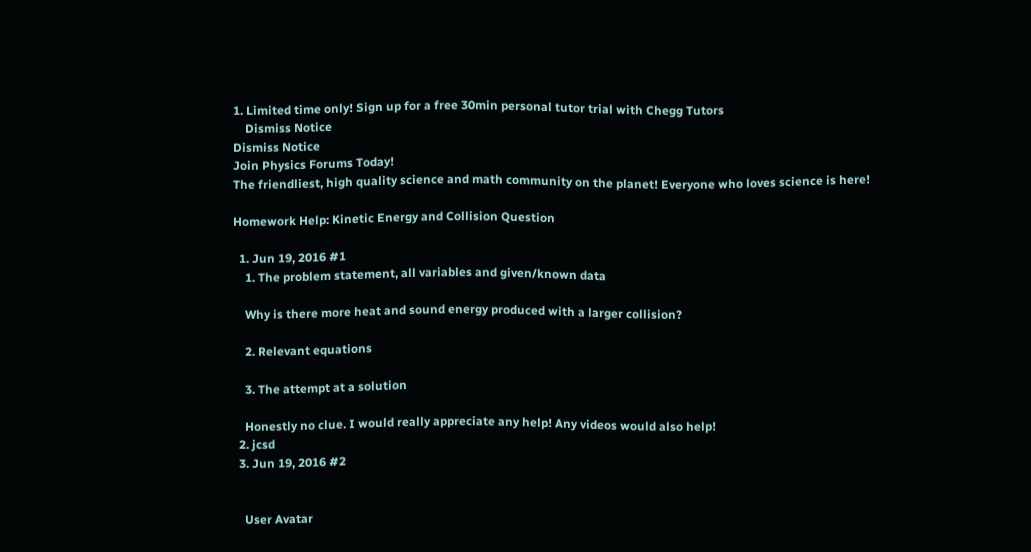1. Limited time only! Sign up for a free 30min personal tutor trial with Chegg Tutors
    Dismiss Notice
Dismiss Notice
Join Physics Forums Today!
The friendliest, high quality science and math community on the planet! Everyone who loves science is here!

Homework Help: Kinetic Energy and Collision Question

  1. Jun 19, 2016 #1
    1. The problem statement, all variables and given/known data

    Why is there more heat and sound energy produced with a larger collision?

    2. Relevant equations

    3. The attempt at a solution

    Honestly no clue. I would really appreciate any help! Any videos would also help!
  2. jcsd
  3. Jun 19, 2016 #2


    User Avatar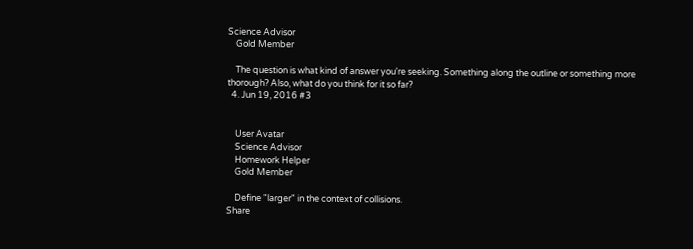Science Advisor
    Gold Member

    The question is what kind of answer you're seeking. Something along the outline or something more thorough? Also, what do you think for it so far?
  4. Jun 19, 2016 #3


    User Avatar
    Science Advisor
    Homework Helper
    Gold Member

    Define "larger" in the context of collisions.
Share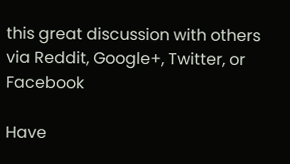this great discussion with others via Reddit, Google+, Twitter, or Facebook

Have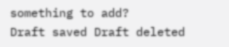something to add?
Draft saved Draft deleted